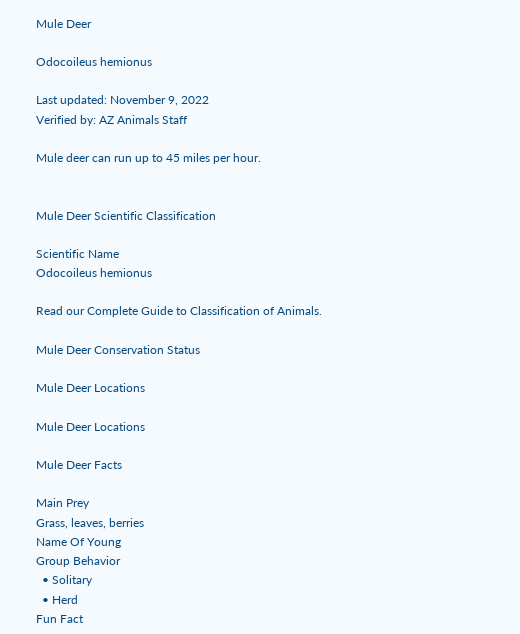Mule Deer

Odocoileus hemionus

Last updated: November 9, 2022
Verified by: AZ Animals Staff

Mule deer can run up to 45 miles per hour.


Mule Deer Scientific Classification

Scientific Name
Odocoileus hemionus

Read our Complete Guide to Classification of Animals.

Mule Deer Conservation Status

Mule Deer Locations

Mule Deer Locations

Mule Deer Facts

Main Prey
Grass, leaves, berries
Name Of Young
Group Behavior
  • Solitary
  • Herd
Fun Fact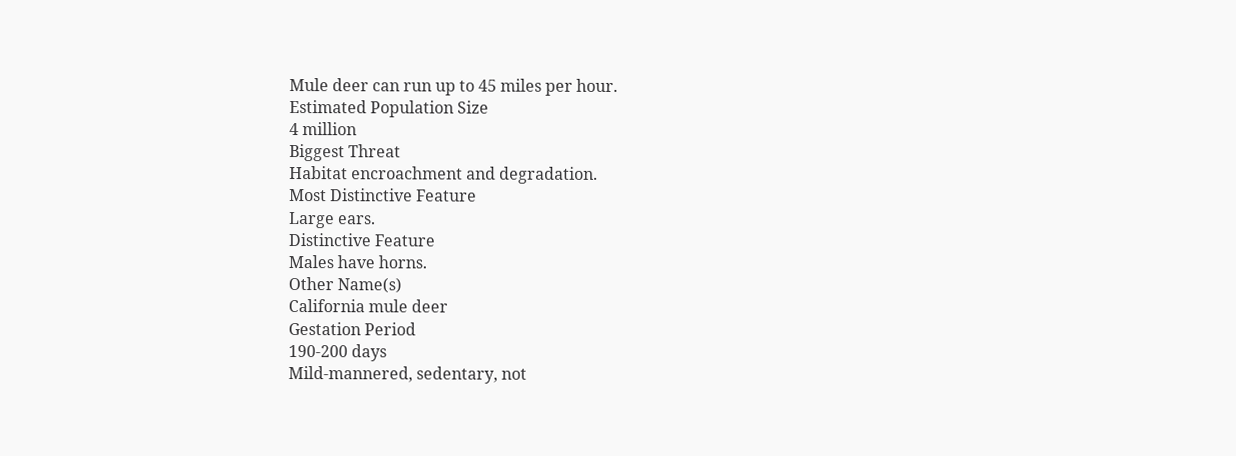Mule deer can run up to 45 miles per hour.
Estimated Population Size
4 million
Biggest Threat
Habitat encroachment and degradation.
Most Distinctive Feature
Large ears.
Distinctive Feature
Males have horns.
Other Name(s)
California mule deer
Gestation Period
190-200 days
Mild-mannered, sedentary, not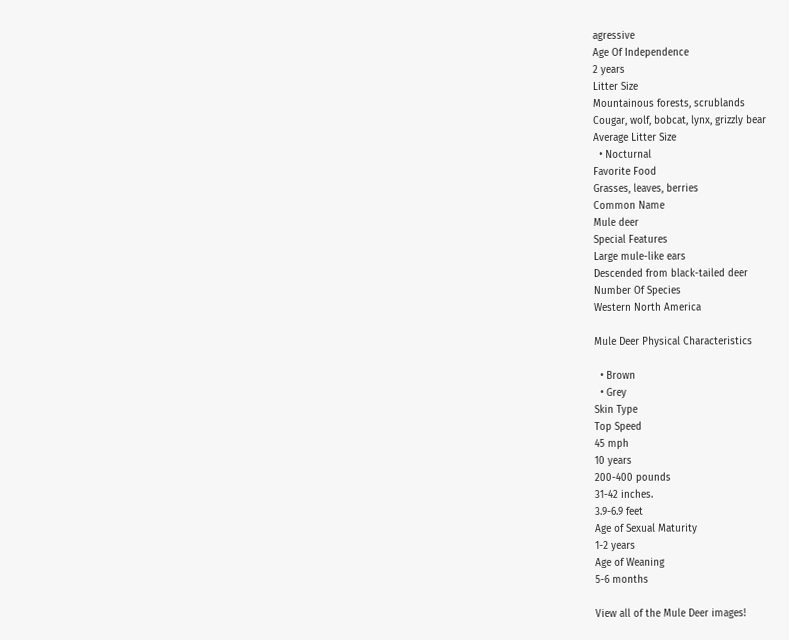agressive
Age Of Independence
2 years
Litter Size
Mountainous forests, scrublands
Cougar, wolf, bobcat, lynx, grizzly bear
Average Litter Size
  • Nocturnal
Favorite Food
Grasses, leaves, berries
Common Name
Mule deer
Special Features
Large mule-like ears
Descended from black-tailed deer
Number Of Species
Western North America

Mule Deer Physical Characteristics

  • Brown
  • Grey
Skin Type
Top Speed
45 mph
10 years
200-400 pounds
31-42 inches.
3.9-6.9 feet
Age of Sexual Maturity
1-2 years
Age of Weaning
5-6 months

View all of the Mule Deer images!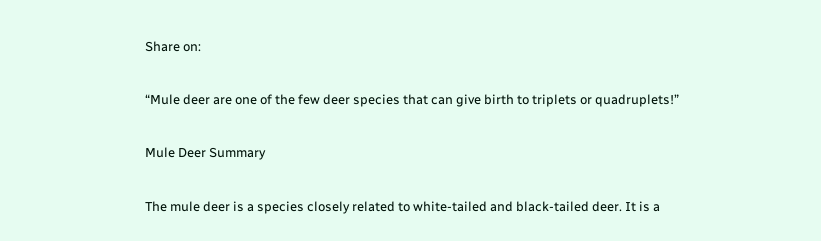Share on:

“Mule deer are one of the few deer species that can give birth to triplets or quadruplets!”

Mule Deer Summary

The mule deer is a species closely related to white-tailed and black-tailed deer. It is a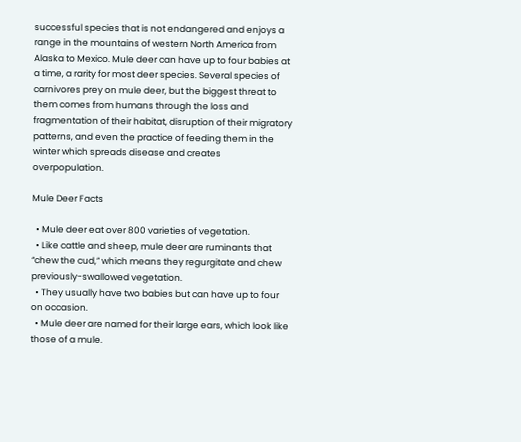successful species that is not endangered and enjoys a range in the mountains of western North America from Alaska to Mexico. Mule deer can have up to four babies at a time, a rarity for most deer species. Several species of carnivores prey on mule deer, but the biggest threat to them comes from humans through the loss and fragmentation of their habitat, disruption of their migratory patterns, and even the practice of feeding them in the winter which spreads disease and creates overpopulation.

Mule Deer Facts

  • Mule deer eat over 800 varieties of vegetation.
  • Like cattle and sheep, mule deer are ruminants that “chew the cud,” which means they regurgitate and chew previously-swallowed vegetation.
  • They usually have two babies but can have up to four on occasion.
  • Mule deer are named for their large ears, which look like those of a mule.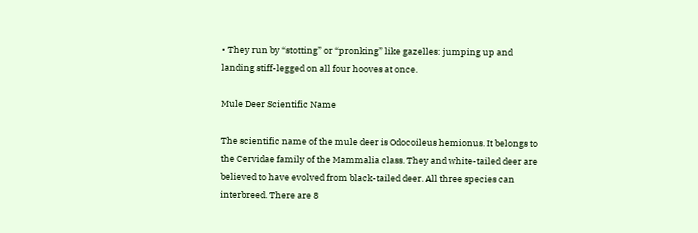• They run by “stotting” or “pronking” like gazelles: jumping up and landing stiff-legged on all four hooves at once.

Mule Deer Scientific Name

The scientific name of the mule deer is Odocoileus hemionus. It belongs to the Cervidae family of the Mammalia class. They and white-tailed deer are believed to have evolved from black-tailed deer. All three species can interbreed. There are 8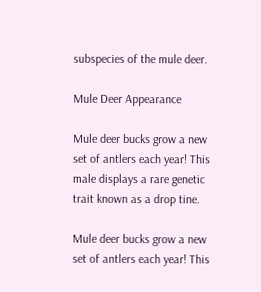subspecies of the mule deer.

Mule Deer Appearance

Mule deer bucks grow a new set of antlers each year! This male displays a rare genetic trait known as a drop tine.

Mule deer bucks grow a new set of antlers each year! This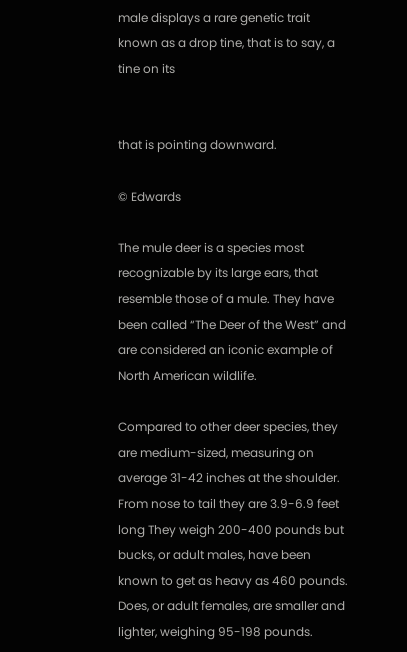male displays a rare genetic trait known as a drop tine, that is to say, a tine on its


that is pointing downward.

© Edwards

The mule deer is a species most recognizable by its large ears, that resemble those of a mule. They have been called “The Deer of the West” and are considered an iconic example of North American wildlife.

Compared to other deer species, they are medium-sized, measuring on average 31-42 inches at the shoulder. From nose to tail they are 3.9-6.9 feet long They weigh 200-400 pounds but bucks, or adult males, have been known to get as heavy as 460 pounds. Does, or adult females, are smaller and lighter, weighing 95-198 pounds.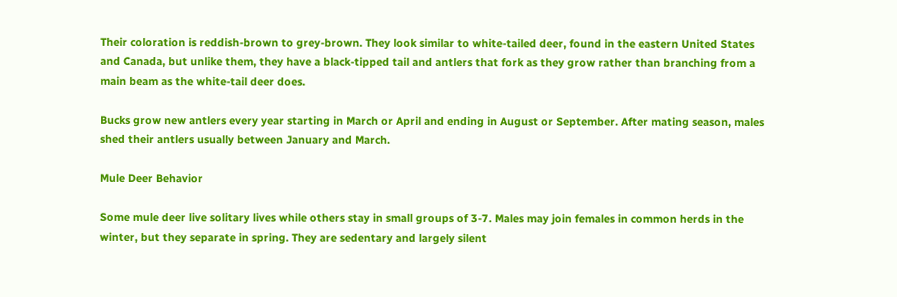Their coloration is reddish-brown to grey-brown. They look similar to white-tailed deer, found in the eastern United States and Canada, but unlike them, they have a black-tipped tail and antlers that fork as they grow rather than branching from a main beam as the white-tail deer does.

Bucks grow new antlers every year starting in March or April and ending in August or September. After mating season, males shed their antlers usually between January and March.

Mule Deer Behavior

Some mule deer live solitary lives while others stay in small groups of 3-7. Males may join females in common herds in the winter, but they separate in spring. They are sedentary and largely silent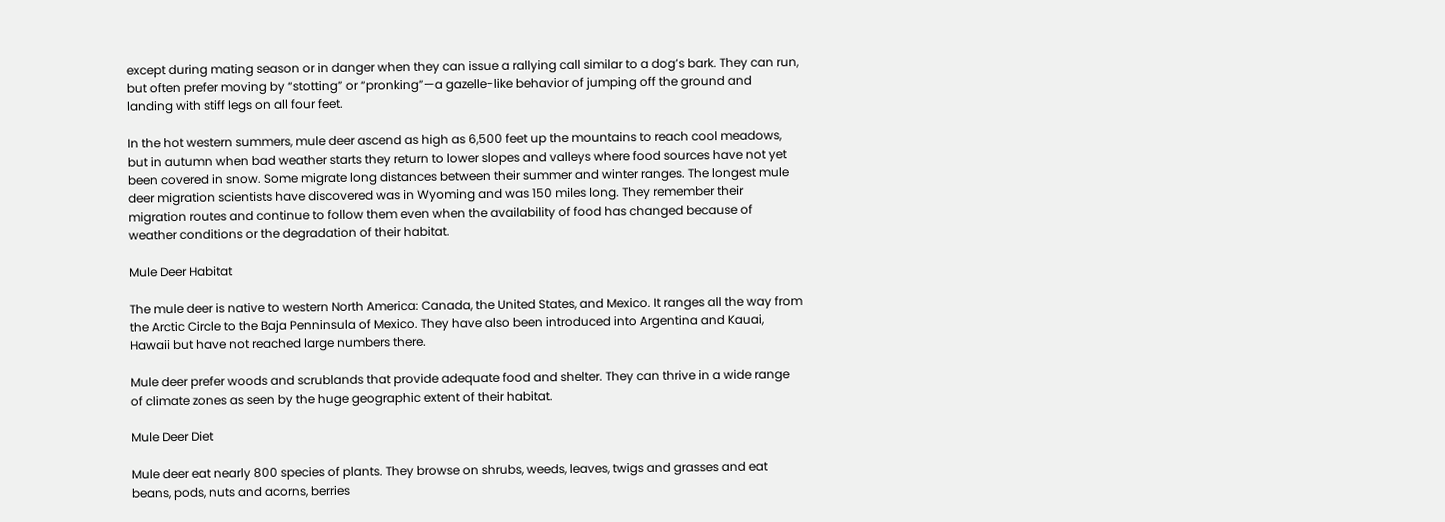except during mating season or in danger when they can issue a rallying call similar to a dog’s bark. They can run, but often prefer moving by “stotting” or “pronking”—a gazelle-like behavior of jumping off the ground and landing with stiff legs on all four feet.

In the hot western summers, mule deer ascend as high as 6,500 feet up the mountains to reach cool meadows, but in autumn when bad weather starts they return to lower slopes and valleys where food sources have not yet been covered in snow. Some migrate long distances between their summer and winter ranges. The longest mule deer migration scientists have discovered was in Wyoming and was 150 miles long. They remember their migration routes and continue to follow them even when the availability of food has changed because of weather conditions or the degradation of their habitat.

Mule Deer Habitat

The mule deer is native to western North America: Canada, the United States, and Mexico. It ranges all the way from the Arctic Circle to the Baja Penninsula of Mexico. They have also been introduced into Argentina and Kauai, Hawaii but have not reached large numbers there.

Mule deer prefer woods and scrublands that provide adequate food and shelter. They can thrive in a wide range of climate zones as seen by the huge geographic extent of their habitat.

Mule Deer Diet

Mule deer eat nearly 800 species of plants. They browse on shrubs, weeds, leaves, twigs and grasses and eat beans, pods, nuts and acorns, berries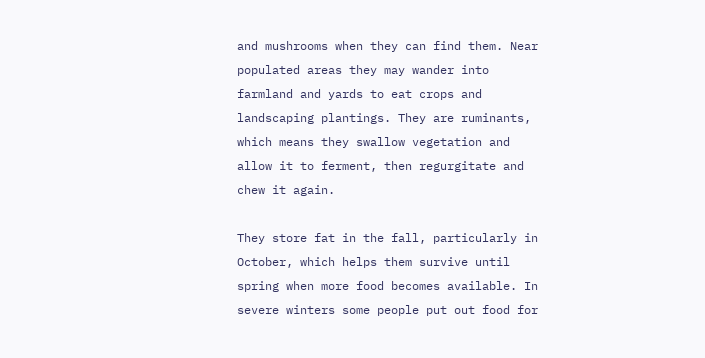and mushrooms when they can find them. Near populated areas they may wander into farmland and yards to eat crops and landscaping plantings. They are ruminants, which means they swallow vegetation and allow it to ferment, then regurgitate and chew it again.

They store fat in the fall, particularly in October, which helps them survive until spring when more food becomes available. In severe winters some people put out food for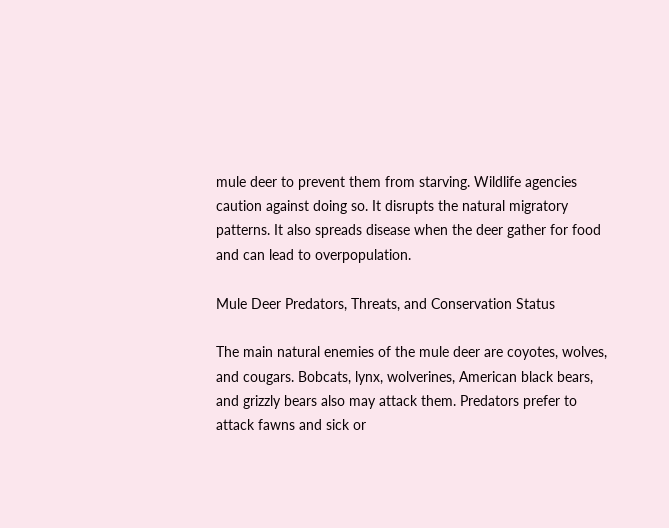mule deer to prevent them from starving. Wildlife agencies caution against doing so. It disrupts the natural migratory patterns. It also spreads disease when the deer gather for food and can lead to overpopulation.

Mule Deer Predators, Threats, and Conservation Status

The main natural enemies of the mule deer are coyotes, wolves, and cougars. Bobcats, lynx, wolverines, American black bears, and grizzly bears also may attack them. Predators prefer to attack fawns and sick or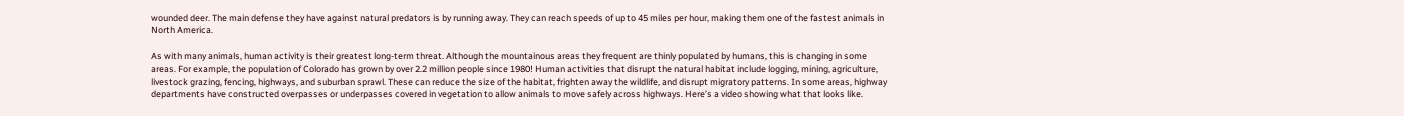wounded deer. The main defense they have against natural predators is by running away. They can reach speeds of up to 45 miles per hour, making them one of the fastest animals in North America.

As with many animals, human activity is their greatest long-term threat. Although the mountainous areas they frequent are thinly populated by humans, this is changing in some areas. For example, the population of Colorado has grown by over 2.2 million people since 1980! Human activities that disrupt the natural habitat include logging, mining, agriculture, livestock grazing, fencing, highways, and suburban sprawl. These can reduce the size of the habitat, frighten away the wildlife, and disrupt migratory patterns. In some areas, highway departments have constructed overpasses or underpasses covered in vegetation to allow animals to move safely across highways. Here’s a video showing what that looks like.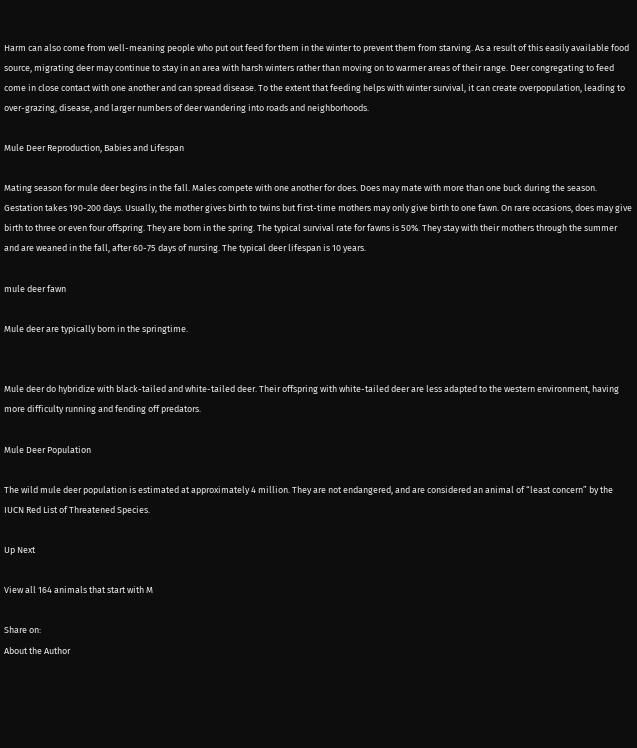Harm can also come from well-meaning people who put out feed for them in the winter to prevent them from starving. As a result of this easily available food source, migrating deer may continue to stay in an area with harsh winters rather than moving on to warmer areas of their range. Deer congregating to feed come in close contact with one another and can spread disease. To the extent that feeding helps with winter survival, it can create overpopulation, leading to over-grazing, disease, and larger numbers of deer wandering into roads and neighborhoods.

Mule Deer Reproduction, Babies and Lifespan

Mating season for mule deer begins in the fall. Males compete with one another for does. Does may mate with more than one buck during the season. Gestation takes 190-200 days. Usually, the mother gives birth to twins but first-time mothers may only give birth to one fawn. On rare occasions, does may give birth to three or even four offspring. They are born in the spring. The typical survival rate for fawns is 50%. They stay with their mothers through the summer and are weaned in the fall, after 60-75 days of nursing. The typical deer lifespan is 10 years.

mule deer fawn

Mule deer are typically born in the springtime.


Mule deer do hybridize with black-tailed and white-tailed deer. Their offspring with white-tailed deer are less adapted to the western environment, having more difficulty running and fending off predators.

Mule Deer Population

The wild mule deer population is estimated at approximately 4 million. They are not endangered, and are considered an animal of “least concern” by the IUCN Red List of Threatened Species.

Up Next

View all 164 animals that start with M

Share on:
About the Author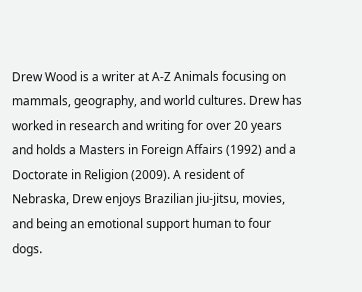Drew Wood is a writer at A-Z Animals focusing on mammals, geography, and world cultures. Drew has worked in research and writing for over 20 years and holds a Masters in Foreign Affairs (1992) and a Doctorate in Religion (2009). A resident of Nebraska, Drew enjoys Brazilian jiu-jitsu, movies, and being an emotional support human to four dogs.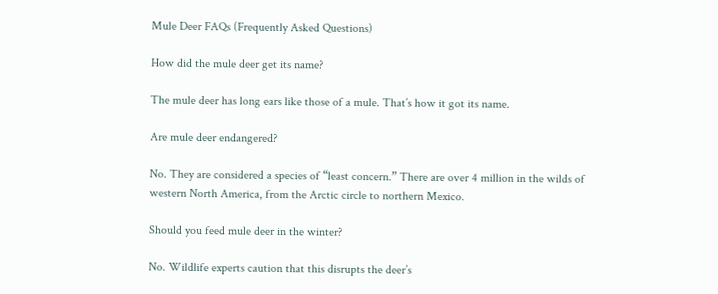Mule Deer FAQs (Frequently Asked Questions)

How did the mule deer get its name?

The mule deer has long ears like those of a mule. That’s how it got its name.

Are mule deer endangered?

No. They are considered a species of “least concern.” There are over 4 million in the wilds of western North America, from the Arctic circle to northern Mexico.

Should you feed mule deer in the winter?

No. Wildlife experts caution that this disrupts the deer’s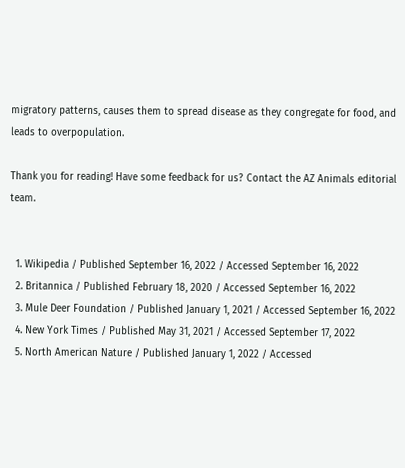migratory patterns, causes them to spread disease as they congregate for food, and leads to overpopulation.

Thank you for reading! Have some feedback for us? Contact the AZ Animals editorial team.


  1. Wikipedia / Published September 16, 2022 / Accessed September 16, 2022
  2. Britannica / Published February 18, 2020 / Accessed September 16, 2022
  3. Mule Deer Foundation / Published January 1, 2021 / Accessed September 16, 2022
  4. New York Times / Published May 31, 2021 / Accessed September 17, 2022
  5. North American Nature / Published January 1, 2022 / Accessed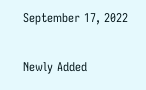September 17, 2022

Newly Added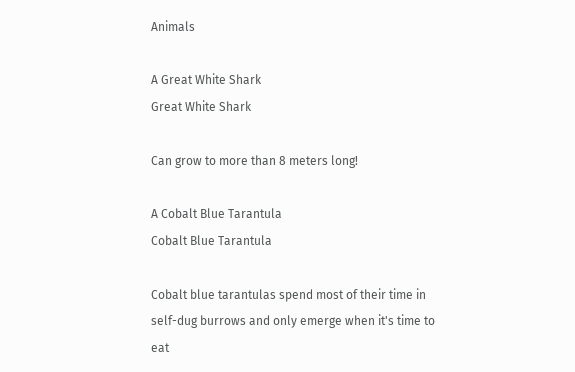Animals

A Great White Shark
Great White Shark

Can grow to more than 8 meters long!

A Cobalt Blue Tarantula
Cobalt Blue Tarantula

Cobalt blue tarantulas spend most of their time in self-dug burrows and only emerge when it's time to eat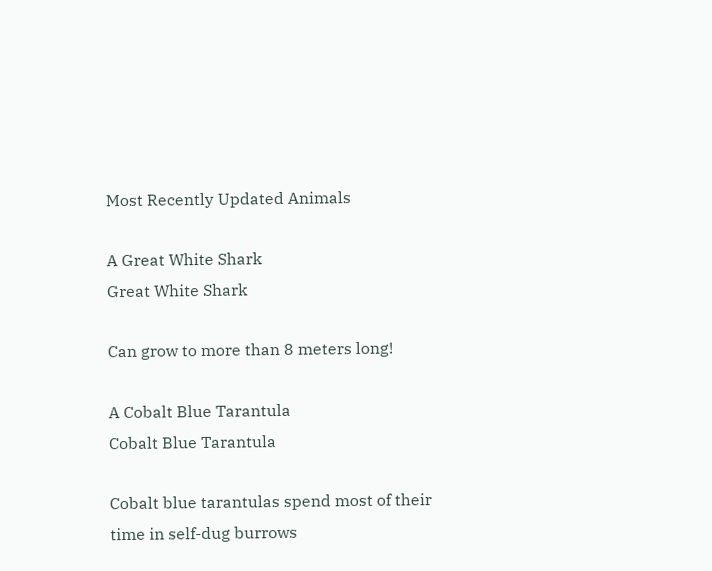Most Recently Updated Animals

A Great White Shark
Great White Shark

Can grow to more than 8 meters long!

A Cobalt Blue Tarantula
Cobalt Blue Tarantula

Cobalt blue tarantulas spend most of their time in self-dug burrows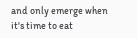and only emerge when it's time to eat